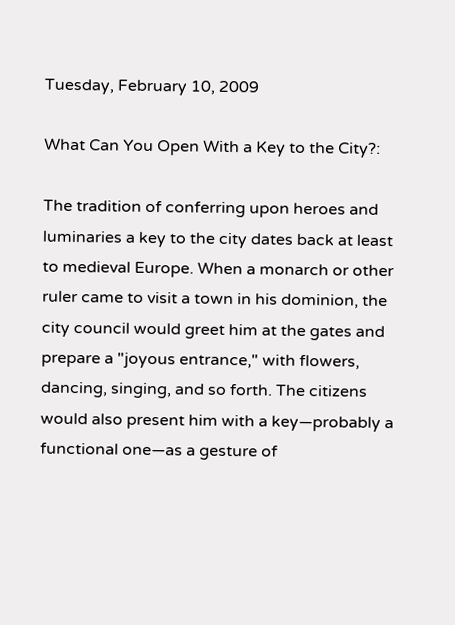Tuesday, February 10, 2009

What Can You Open With a Key to the City?:

The tradition of conferring upon heroes and luminaries a key to the city dates back at least to medieval Europe. When a monarch or other ruler came to visit a town in his dominion, the city council would greet him at the gates and prepare a "joyous entrance," with flowers, dancing, singing, and so forth. The citizens would also present him with a key—probably a functional one—as a gesture of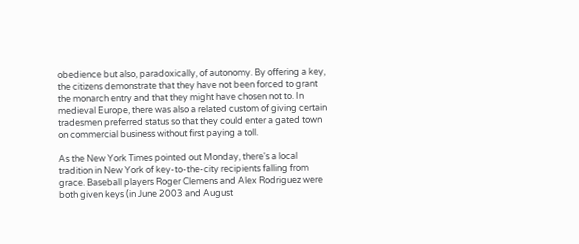obedience but also, paradoxically, of autonomy. By offering a key, the citizens demonstrate that they have not been forced to grant the monarch entry and that they might have chosen not to. In medieval Europe, there was also a related custom of giving certain tradesmen preferred status so that they could enter a gated town on commercial business without first paying a toll.

As the New York Times pointed out Monday, there's a local tradition in New York of key-to-the-city recipients falling from grace. Baseball players Roger Clemens and Alex Rodriguez were both given keys (in June 2003 and August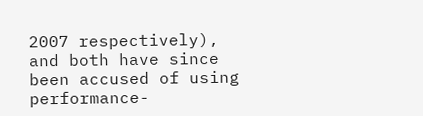2007 respectively), and both have since been accused of using performance-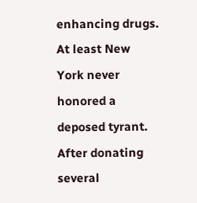enhancing drugs. At least New York never honored a deposed tyrant. After donating several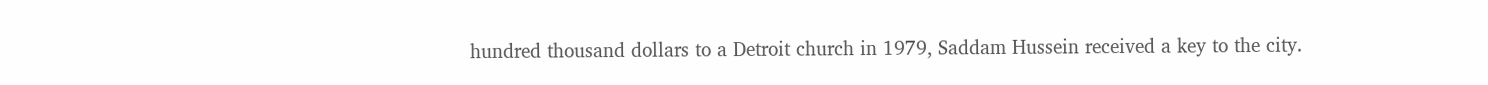hundred thousand dollars to a Detroit church in 1979, Saddam Hussein received a key to the city.